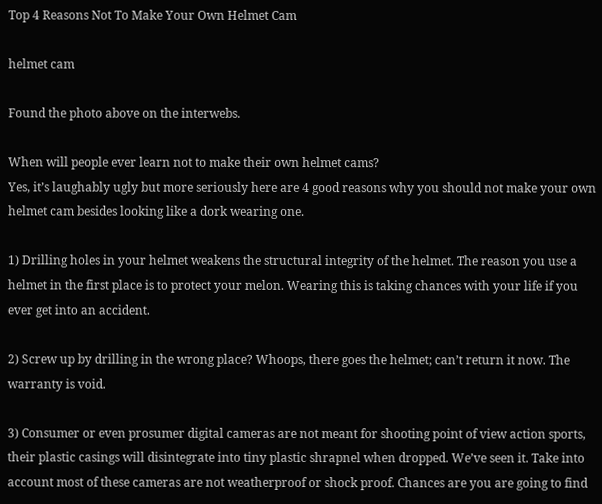Top 4 Reasons Not To Make Your Own Helmet Cam

helmet cam

Found the photo above on the interwebs.

When will people ever learn not to make their own helmet cams?
Yes, it’s laughably ugly but more seriously here are 4 good reasons why you should not make your own helmet cam besides looking like a dork wearing one.

1) Drilling holes in your helmet weakens the structural integrity of the helmet. The reason you use a helmet in the first place is to protect your melon. Wearing this is taking chances with your life if you ever get into an accident.

2) Screw up by drilling in the wrong place? Whoops, there goes the helmet; can’t return it now. The warranty is void.

3) Consumer or even prosumer digital cameras are not meant for shooting point of view action sports, their plastic casings will disintegrate into tiny plastic shrapnel when dropped. We’ve seen it. Take into account most of these cameras are not weatherproof or shock proof. Chances are you are going to find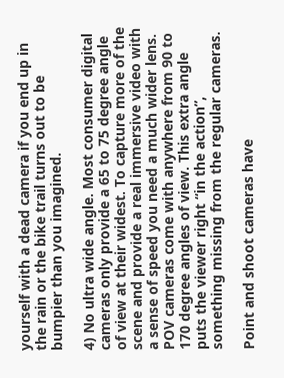yourself with a dead camera if you end up in the rain or the bike trail turns out to be bumpier than you imagined.

4) No ultra wide angle. Most consumer digital cameras only provide a 65 to 75 degree angle of view at their widest. To capture more of the scene and provide a real immersive video with a sense of speed you need a much wider lens. POV cameras come with anywhere from 90 to 170 degree angles of view. This extra angle puts the viewer right “in the action”, something missing from the regular cameras.

Point and shoot cameras have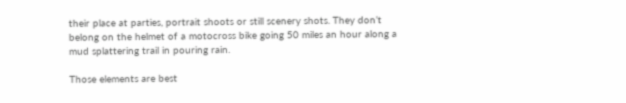their place at parties, portrait shoots or still scenery shots. They don’t belong on the helmet of a motocross bike going 50 miles an hour along a mud splattering trail in pouring rain.

Those elements are best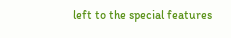left to the special features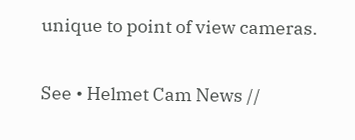unique to point of view cameras.

See • Helmet Cam News //